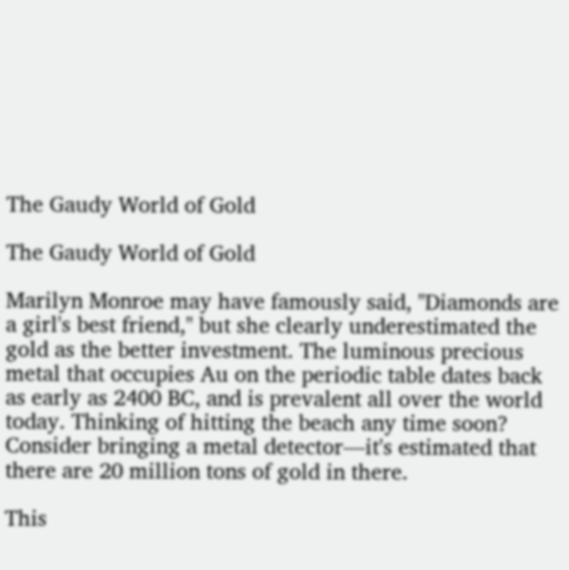The Gaudy World of Gold

The Gaudy World of Gold

Marilyn Monroe may have famously said, "Diamonds are a girl's best friend," but she clearly underestimated the gold as the better investment. The luminous precious metal that occupies Au on the periodic table dates back as early as 2400 BC, and is prevalent all over the world today. Thinking of hitting the beach any time soon? Consider bringing a metal detector—it's estimated that there are 20 million tons of gold in there.

This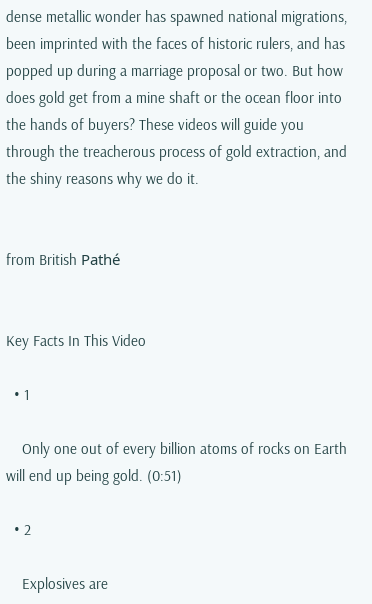dense metallic wonder has spawned national migrations, been imprinted with the faces of historic rulers, and has popped up during a marriage proposal or two. But how does gold get from a mine shaft or the ocean floor into the hands of buyers? These videos will guide you through the treacherous process of gold extraction, and the shiny reasons why we do it.


from British Pathé


Key Facts In This Video

  • 1

    Only one out of every billion atoms of rocks on Earth will end up being gold. (0:51)

  • 2

    Explosives are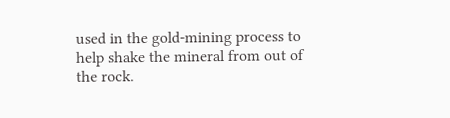used in the gold-mining process to help shake the mineral from out of the rock.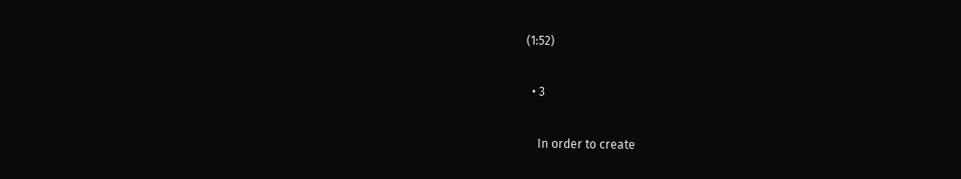(1:52)

  • 3

    In order to create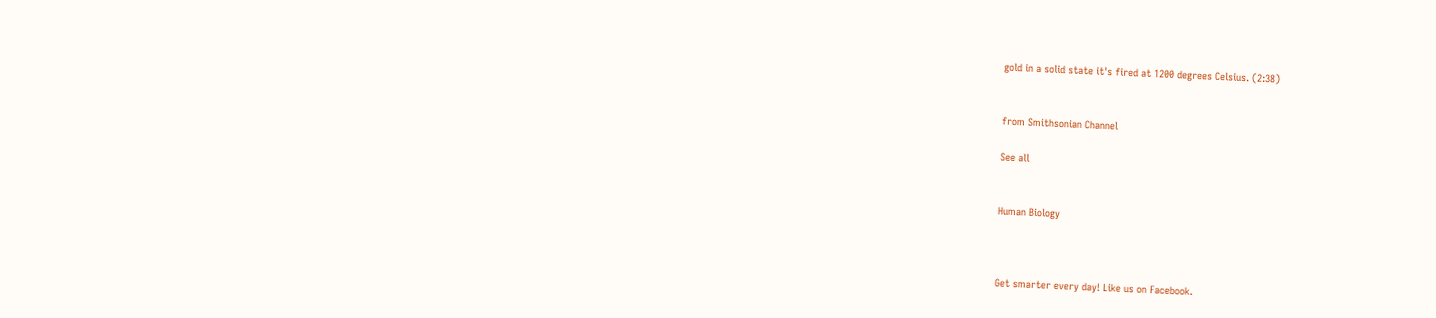gold in a solid state it's fired at 1200 degrees Celsius. (2:38)


from Smithsonian Channel

See all


Human Biology



Get smarter every day! Like us on Facebook.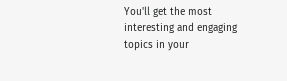You'll get the most interesting and engaging topics in your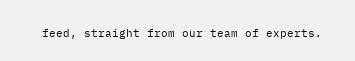feed, straight from our team of experts.